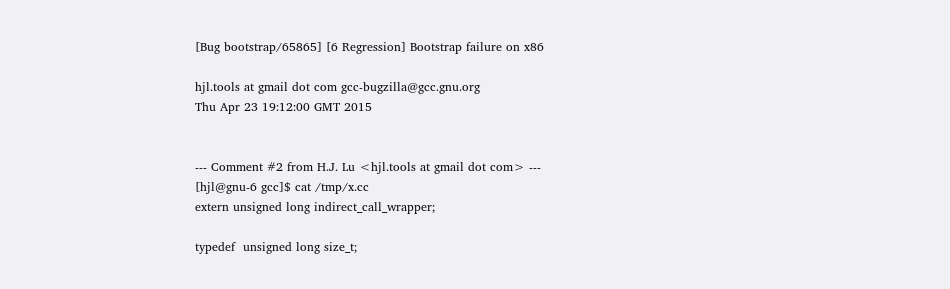[Bug bootstrap/65865] [6 Regression] Bootstrap failure on x86

hjl.tools at gmail dot com gcc-bugzilla@gcc.gnu.org
Thu Apr 23 19:12:00 GMT 2015


--- Comment #2 from H.J. Lu <hjl.tools at gmail dot com> ---
[hjl@gnu-6 gcc]$ cat /tmp/x.cc
extern unsigned long indirect_call_wrapper;

typedef  unsigned long size_t;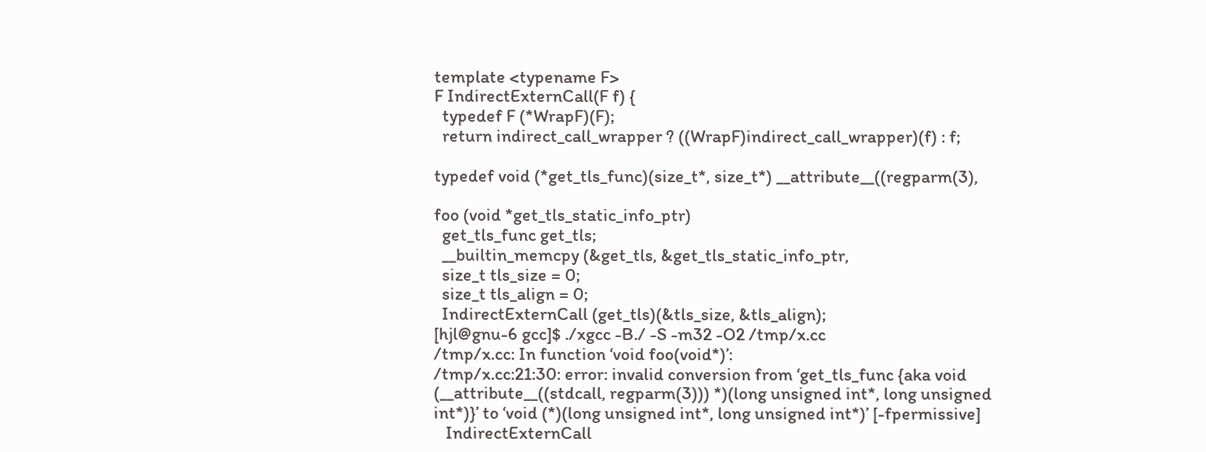template <typename F>
F IndirectExternCall(F f) {
  typedef F (*WrapF)(F);
  return indirect_call_wrapper ? ((WrapF)indirect_call_wrapper)(f) : f;

typedef void (*get_tls_func)(size_t*, size_t*) __attribute__((regparm(3),

foo (void *get_tls_static_info_ptr)
  get_tls_func get_tls;
  __builtin_memcpy (&get_tls, &get_tls_static_info_ptr,
  size_t tls_size = 0;
  size_t tls_align = 0;
  IndirectExternCall (get_tls)(&tls_size, &tls_align);
[hjl@gnu-6 gcc]$ ./xgcc -B./ -S -m32 -O2 /tmp/x.cc
/tmp/x.cc: In function ‘void foo(void*)’:
/tmp/x.cc:21:30: error: invalid conversion from ‘get_tls_func {aka void
(__attribute__((stdcall, regparm(3))) *)(long unsigned int*, long unsigned
int*)}’ to ‘void (*)(long unsigned int*, long unsigned int*)’ [-fpermissive]
   IndirectExternCall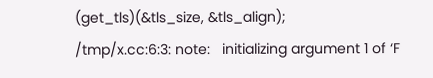(get_tls)(&tls_size, &tls_align);
/tmp/x.cc:6:3: note:   initializing argument 1 of ‘F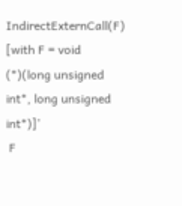IndirectExternCall(F)
[with F = void (*)(long unsigned int*, long unsigned int*)]’
 F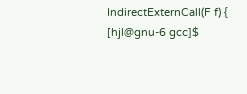IndirectExternCall(F f) {
[hjl@gnu-6 gcc]$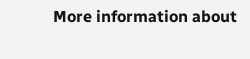More information about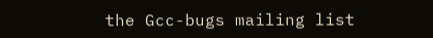the Gcc-bugs mailing list